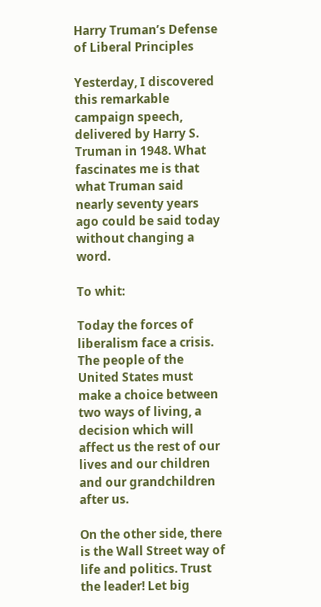Harry Truman’s Defense of Liberal Principles

Yesterday, I discovered this remarkable campaign speech, delivered by Harry S. Truman in 1948. What fascinates me is that what Truman said nearly seventy years ago could be said today without changing a word.

To whit:

Today the forces of liberalism face a crisis. The people of the United States must make a choice between two ways of living, a decision which will affect us the rest of our lives and our children and our grandchildren after us.

On the other side, there is the Wall Street way of life and politics. Trust the leader! Let big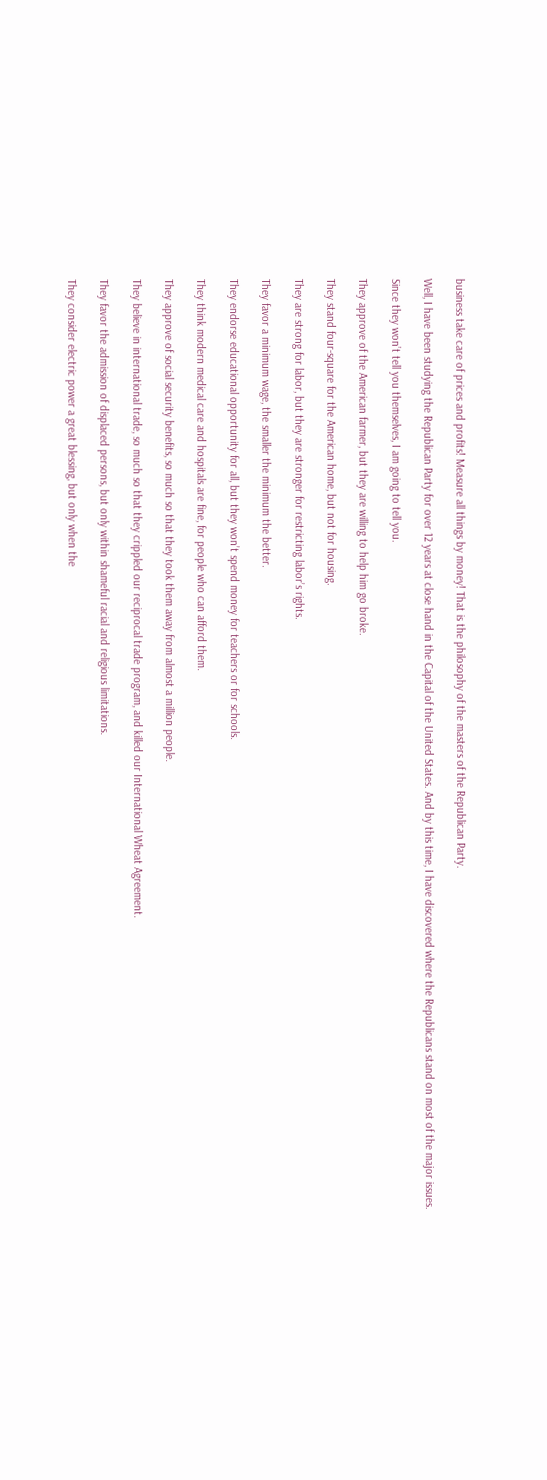business take care of prices and profits! Measure all things by money! That is the philosophy of the masters of the Republican Party.

Well, I have been studying the Republican Party for over 12 years at close hand in the Capital of the United States. And by this time, I have discovered where the Republicans stand on most of the major issues.

Since they won’t tell you themselves, I am going to tell you.

They approve of the American farmer, but they are willing to help him go broke.

They stand four-square for the American home, but not for housing.

They are strong for labor, but they are stronger for restricting labor’s rights.

They favor a minimum wage, the smaller the minimum the better.

They endorse educational opportunity for all, but they won’t spend money for teachers or for schools.

They think modern medical care and hospitals are fine, for people who can afford them.

They approve of social security benefits, so much so that they took them away from almost a million people.

They believe in international trade, so much so that they crippled our reciprocal trade program, and killed our International Wheat Agreement.

They favor the admission of displaced persons, but only within shameful racial and religious limitations.

They consider electric power a great blessing, but only when the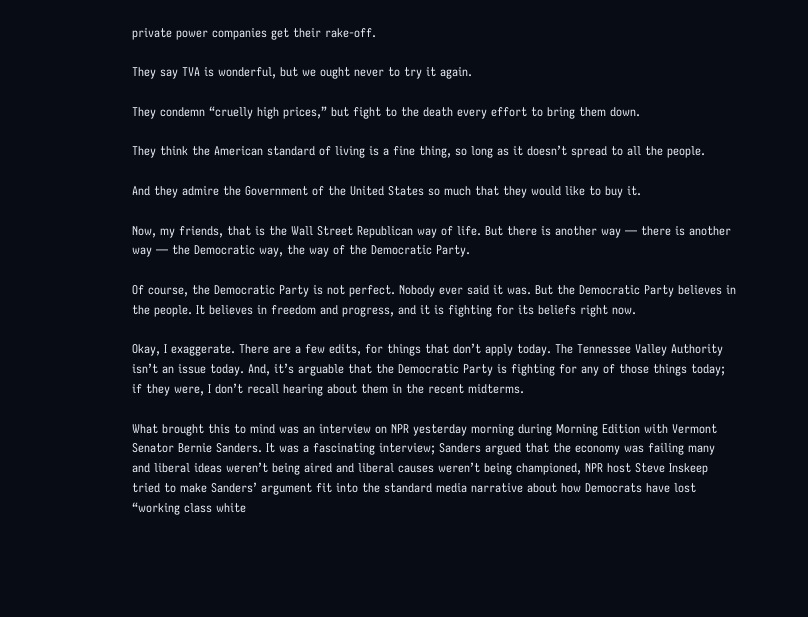private power companies get their rake-off.

They say TVA is wonderful, but we ought never to try it again.

They condemn “cruelly high prices,” but fight to the death every effort to bring them down.

They think the American standard of living is a fine thing, so long as it doesn’t spread to all the people.

And they admire the Government of the United States so much that they would like to buy it.

Now, my friends, that is the Wall Street Republican way of life. But there is another way — there is another way — the Democratic way, the way of the Democratic Party.

Of course, the Democratic Party is not perfect. Nobody ever said it was. But the Democratic Party believes in the people. It believes in freedom and progress, and it is fighting for its beliefs right now.

Okay, I exaggerate. There are a few edits, for things that don’t apply today. The Tennessee Valley Authority isn’t an issue today. And, it’s arguable that the Democratic Party is fighting for any of those things today; if they were, I don’t recall hearing about them in the recent midterms.

What brought this to mind was an interview on NPR yesterday morning during Morning Edition with Vermont Senator Bernie Sanders. It was a fascinating interview; Sanders argued that the economy was failing many and liberal ideas weren’t being aired and liberal causes weren’t being championed, NPR host Steve Inskeep tried to make Sanders’ argument fit into the standard media narrative about how Democrats have lost “working class white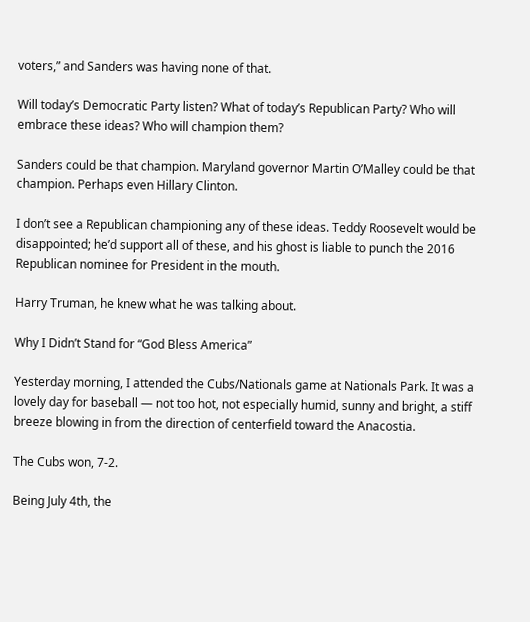voters,” and Sanders was having none of that.

Will today’s Democratic Party listen? What of today’s Republican Party? Who will embrace these ideas? Who will champion them?

Sanders could be that champion. Maryland governor Martin O’Malley could be that champion. Perhaps even Hillary Clinton.

I don’t see a Republican championing any of these ideas. Teddy Roosevelt would be disappointed; he’d support all of these, and his ghost is liable to punch the 2016 Republican nominee for President in the mouth.

Harry Truman, he knew what he was talking about.

Why I Didn’t Stand for “God Bless America”

Yesterday morning, I attended the Cubs/Nationals game at Nationals Park. It was a lovely day for baseball — not too hot, not especially humid, sunny and bright, a stiff breeze blowing in from the direction of centerfield toward the Anacostia.

The Cubs won, 7-2.

Being July 4th, the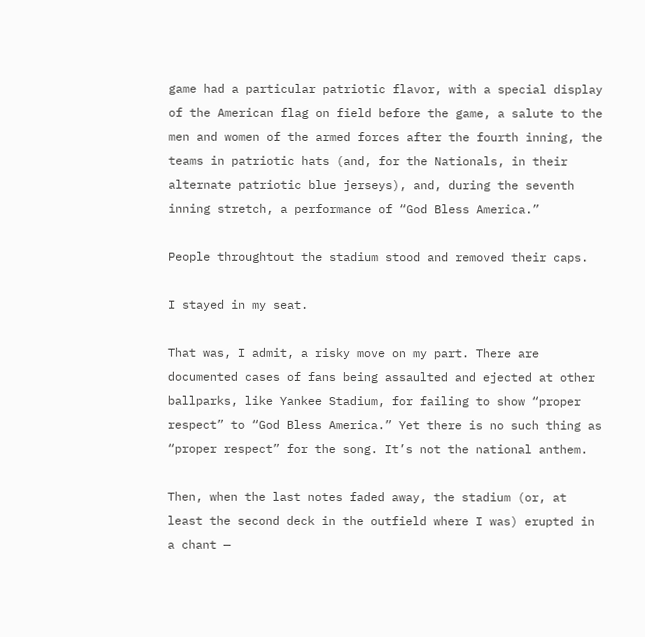game had a particular patriotic flavor, with a special display of the American flag on field before the game, a salute to the men and women of the armed forces after the fourth inning, the teams in patriotic hats (and, for the Nationals, in their alternate patriotic blue jerseys), and, during the seventh inning stretch, a performance of “God Bless America.”

People throughtout the stadium stood and removed their caps.

I stayed in my seat.

That was, I admit, a risky move on my part. There are documented cases of fans being assaulted and ejected at other ballparks, like Yankee Stadium, for failing to show “proper respect” to “God Bless America.” Yet there is no such thing as “proper respect” for the song. It’s not the national anthem.

Then, when the last notes faded away, the stadium (or, at least the second deck in the outfield where I was) erupted in a chant —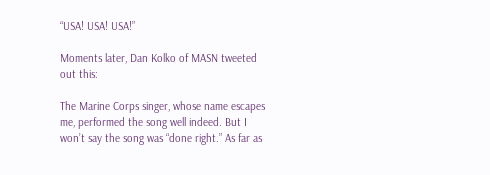“USA! USA! USA!”

Moments later, Dan Kolko of MASN tweeted out this:

The Marine Corps singer, whose name escapes me, performed the song well indeed. But I won’t say the song was “done right.” As far as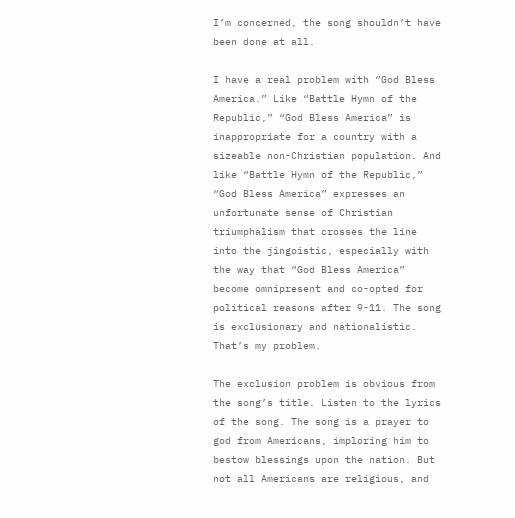I’m concerned, the song shouldn’t have been done at all.

I have a real problem with “God Bless America.” Like “Battle Hymn of the Republic,” “God Bless America” is inappropriate for a country with a sizeable non-Christian population. And like “Battle Hymn of the Republic,” “God Bless America” expresses an unfortunate sense of Christian triumphalism that crosses the line into the jingoistic, especially with the way that “God Bless America” become omnipresent and co-opted for political reasons after 9-11. The song is exclusionary and nationalistic. That’s my problem.

The exclusion problem is obvious from the song’s title. Listen to the lyrics of the song. The song is a prayer to god from Americans, imploring him to bestow blessings upon the nation. But not all Americans are religious, and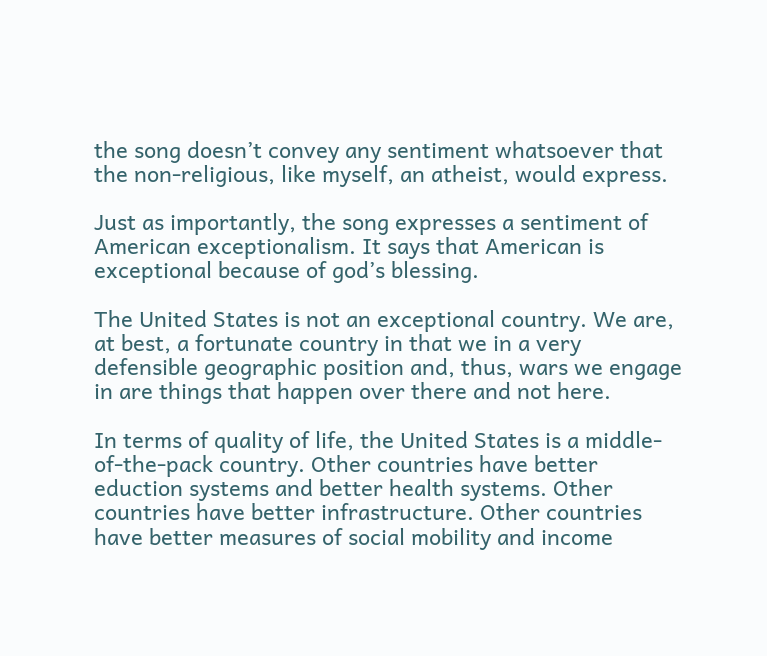the song doesn’t convey any sentiment whatsoever that the non-religious, like myself, an atheist, would express.

Just as importantly, the song expresses a sentiment of American exceptionalism. It says that American is exceptional because of god’s blessing.

The United States is not an exceptional country. We are, at best, a fortunate country in that we in a very defensible geographic position and, thus, wars we engage in are things that happen over there and not here.

In terms of quality of life, the United States is a middle-of-the-pack country. Other countries have better eduction systems and better health systems. Other countries have better infrastructure. Other countries have better measures of social mobility and income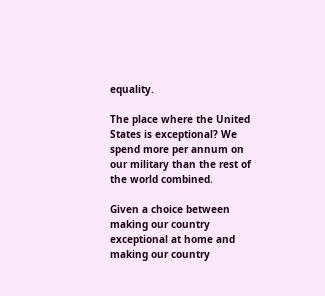equality.

The place where the United States is exceptional? We spend more per annum on our military than the rest of the world combined.

Given a choice between making our country exceptional at home and making our country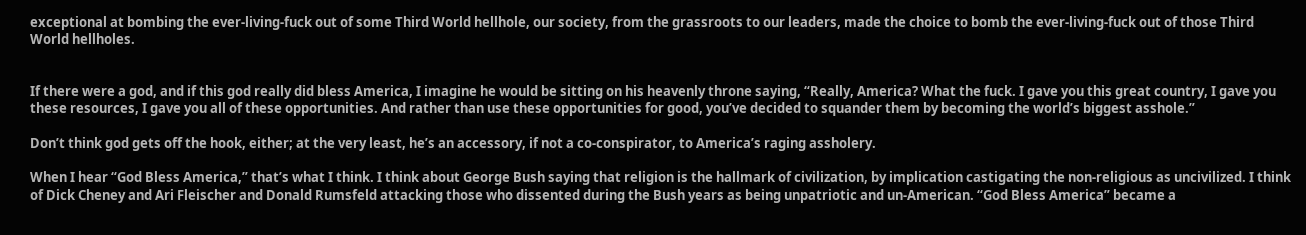exceptional at bombing the ever-living-fuck out of some Third World hellhole, our society, from the grassroots to our leaders, made the choice to bomb the ever-living-fuck out of those Third World hellholes.


If there were a god, and if this god really did bless America, I imagine he would be sitting on his heavenly throne saying, “Really, America? What the fuck. I gave you this great country, I gave you these resources, I gave you all of these opportunities. And rather than use these opportunities for good, you’ve decided to squander them by becoming the world’s biggest asshole.”

Don’t think god gets off the hook, either; at the very least, he’s an accessory, if not a co-conspirator, to America’s raging assholery.

When I hear “God Bless America,” that’s what I think. I think about George Bush saying that religion is the hallmark of civilization, by implication castigating the non-religious as uncivilized. I think of Dick Cheney and Ari Fleischer and Donald Rumsfeld attacking those who dissented during the Bush years as being unpatriotic and un-American. “God Bless America” became a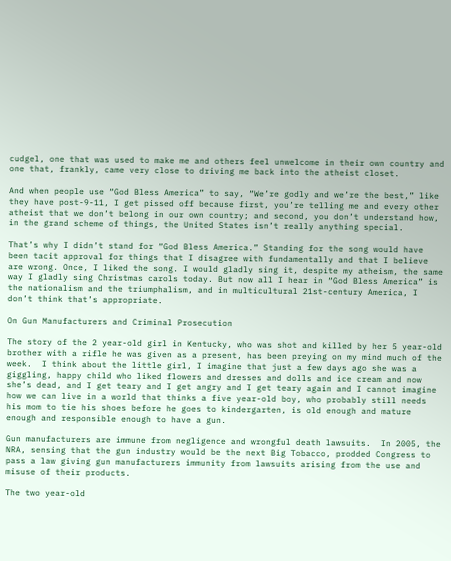cudgel, one that was used to make me and others feel unwelcome in their own country and one that, frankly, came very close to driving me back into the atheist closet.

And when people use “God Bless America” to say, “We’re godly and we’re the best,” like they have post-9-11, I get pissed off because first, you’re telling me and every other atheist that we don’t belong in our own country; and second, you don’t understand how, in the grand scheme of things, the United States isn’t really anything special.

That’s why I didn’t stand for “God Bless America.” Standing for the song would have been tacit approval for things that I disagree with fundamentally and that I believe are wrong. Once, I liked the song. I would gladly sing it, despite my atheism, the same way I gladly sing Christmas carols today. But now all I hear in “God Bless America” is the nationalism and the triumphalism, and in multicultural 21st-century America, I don’t think that’s appropriate.

On Gun Manufacturers and Criminal Prosecution

The story of the 2 year-old girl in Kentucky, who was shot and killed by her 5 year-old brother with a rifle he was given as a present, has been preying on my mind much of the week.  I think about the little girl, I imagine that just a few days ago she was a giggling, happy child who liked flowers and dresses and dolls and ice cream and now she’s dead, and I get teary and I get angry and I get teary again and I cannot imagine how we can live in a world that thinks a five year-old boy, who probably still needs his mom to tie his shoes before he goes to kindergarten, is old enough and mature enough and responsible enough to have a gun.

Gun manufacturers are immune from negligence and wrongful death lawsuits.  In 2005, the NRA, sensing that the gun industry would be the next Big Tobacco, prodded Congress to pass a law giving gun manufacturers immunity from lawsuits arising from the use and misuse of their products.

The two year-old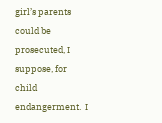girl’s parents could be prosecuted, I suppose, for child endangerment.  I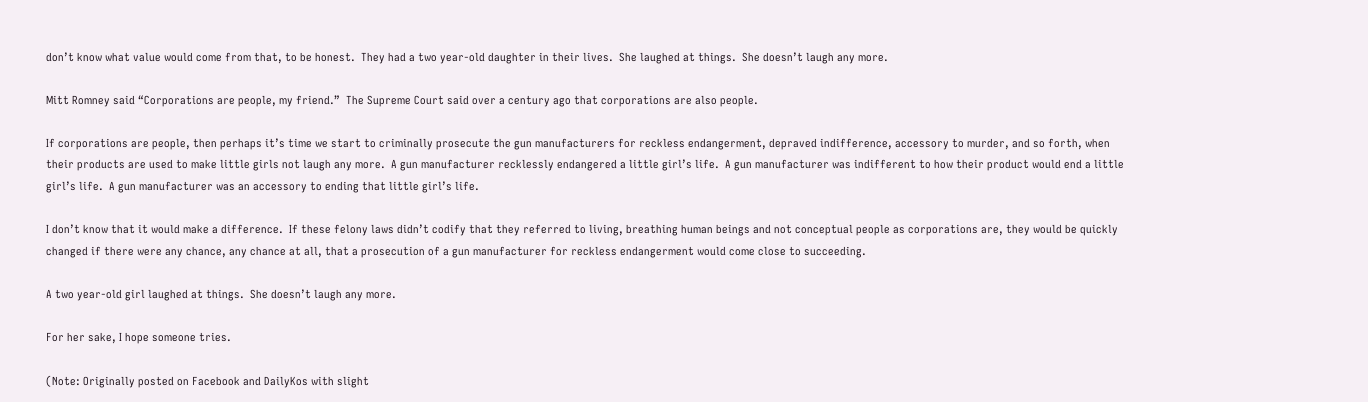don’t know what value would come from that, to be honest.  They had a two year-old daughter in their lives.  She laughed at things.  She doesn’t laugh any more.

Mitt Romney said “Corporations are people, my friend.”  The Supreme Court said over a century ago that corporations are also people.

If corporations are people, then perhaps it’s time we start to criminally prosecute the gun manufacturers for reckless endangerment, depraved indifference, accessory to murder, and so forth, when their products are used to make little girls not laugh any more.  A gun manufacturer recklessly endangered a little girl’s life.  A gun manufacturer was indifferent to how their product would end a little girl’s life.  A gun manufacturer was an accessory to ending that little girl’s life.

I don’t know that it would make a difference.  If these felony laws didn’t codify that they referred to living, breathing human beings and not conceptual people as corporations are, they would be quickly changed if there were any chance, any chance at all, that a prosecution of a gun manufacturer for reckless endangerment would come close to succeeding.

A two year-old girl laughed at things.  She doesn’t laugh any more.

For her sake, I hope someone tries.

(Note: Originally posted on Facebook and DailyKos with slight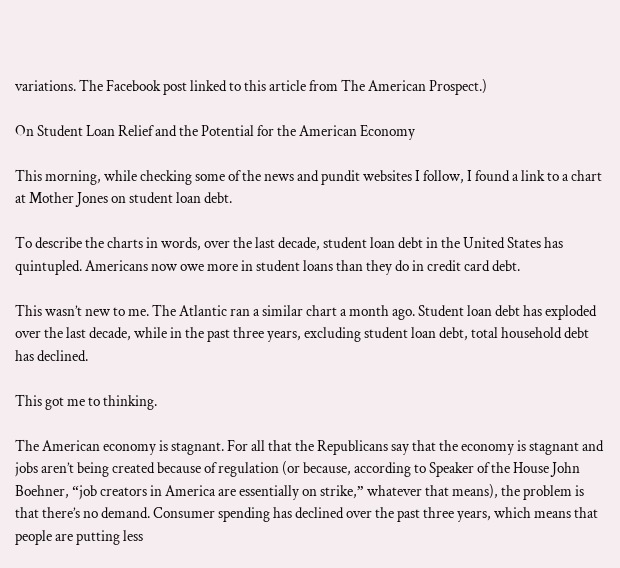variations. The Facebook post linked to this article from The American Prospect.)

On Student Loan Relief and the Potential for the American Economy

This morning, while checking some of the news and pundit websites I follow, I found a link to a chart at Mother Jones on student loan debt.

To describe the charts in words, over the last decade, student loan debt in the United States has quintupled. Americans now owe more in student loans than they do in credit card debt.

This wasn’t new to me. The Atlantic ran a similar chart a month ago. Student loan debt has exploded over the last decade, while in the past three years, excluding student loan debt, total household debt has declined.

This got me to thinking.

The American economy is stagnant. For all that the Republicans say that the economy is stagnant and jobs aren’t being created because of regulation (or because, according to Speaker of the House John Boehner, “job creators in America are essentially on strike,” whatever that means), the problem is that there’s no demand. Consumer spending has declined over the past three years, which means that people are putting less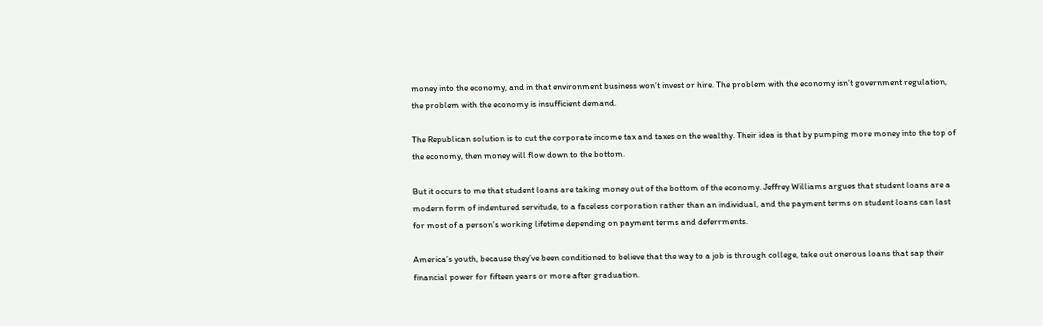money into the economy, and in that environment business won’t invest or hire. The problem with the economy isn’t government regulation, the problem with the economy is insufficient demand.

The Republican solution is to cut the corporate income tax and taxes on the wealthy. Their idea is that by pumping more money into the top of the economy, then money will flow down to the bottom.

But it occurs to me that student loans are taking money out of the bottom of the economy. Jeffrey Williams argues that student loans are a modern form of indentured servitude, to a faceless corporation rather than an individual, and the payment terms on student loans can last for most of a person’s working lifetime depending on payment terms and deferrments.

America’s youth, because they’ve been conditioned to believe that the way to a job is through college, take out onerous loans that sap their financial power for fifteen years or more after graduation.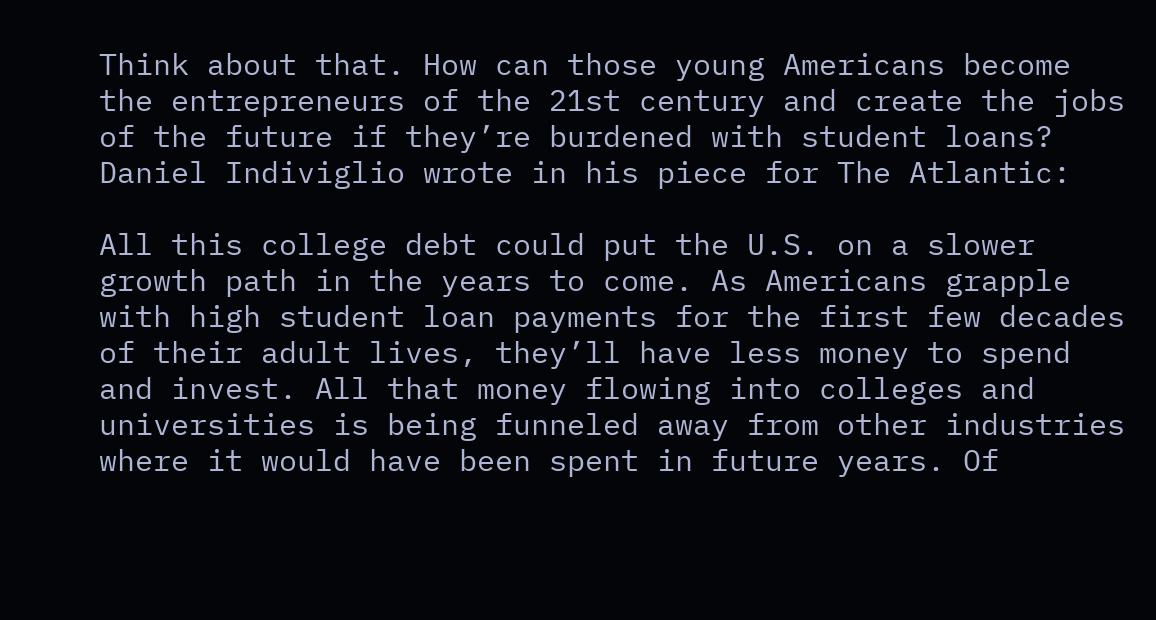Think about that. How can those young Americans become the entrepreneurs of the 21st century and create the jobs of the future if they’re burdened with student loans? Daniel Indiviglio wrote in his piece for The Atlantic:

All this college debt could put the U.S. on a slower growth path in the years to come. As Americans grapple with high student loan payments for the first few decades of their adult lives, they’ll have less money to spend and invest. All that money flowing into colleges and universities is being funneled away from other industries where it would have been spent in future years. Of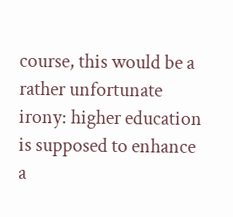course, this would be a rather unfortunate irony: higher education is supposed to enhance a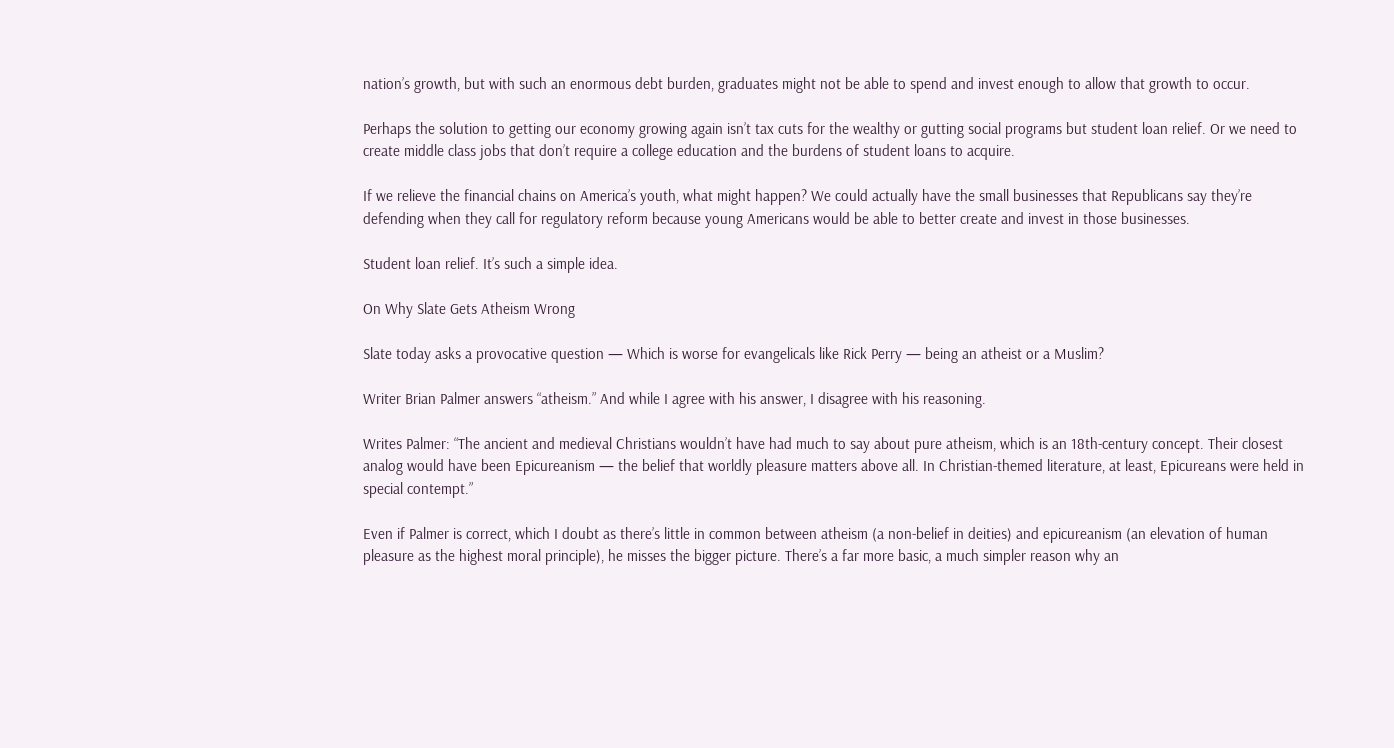nation’s growth, but with such an enormous debt burden, graduates might not be able to spend and invest enough to allow that growth to occur.

Perhaps the solution to getting our economy growing again isn’t tax cuts for the wealthy or gutting social programs but student loan relief. Or we need to create middle class jobs that don’t require a college education and the burdens of student loans to acquire.

If we relieve the financial chains on America’s youth, what might happen? We could actually have the small businesses that Republicans say they’re defending when they call for regulatory reform because young Americans would be able to better create and invest in those businesses.

Student loan relief. It’s such a simple idea.

On Why Slate Gets Atheism Wrong

Slate today asks a provocative question — Which is worse for evangelicals like Rick Perry — being an atheist or a Muslim?

Writer Brian Palmer answers “atheism.” And while I agree with his answer, I disagree with his reasoning.

Writes Palmer: “The ancient and medieval Christians wouldn’t have had much to say about pure atheism, which is an 18th-century concept. Their closest analog would have been Epicureanism — the belief that worldly pleasure matters above all. In Christian-themed literature, at least, Epicureans were held in special contempt.”

Even if Palmer is correct, which I doubt as there’s little in common between atheism (a non-belief in deities) and epicureanism (an elevation of human pleasure as the highest moral principle), he misses the bigger picture. There’s a far more basic, a much simpler reason why an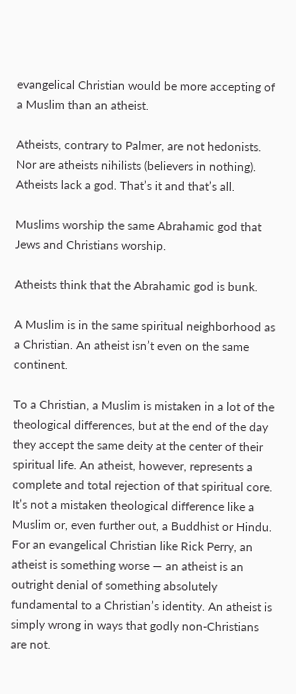evangelical Christian would be more accepting of a Muslim than an atheist.

Atheists, contrary to Palmer, are not hedonists. Nor are atheists nihilists (believers in nothing). Atheists lack a god. That’s it and that’s all.

Muslims worship the same Abrahamic god that Jews and Christians worship.

Atheists think that the Abrahamic god is bunk.

A Muslim is in the same spiritual neighborhood as a Christian. An atheist isn’t even on the same continent.

To a Christian, a Muslim is mistaken in a lot of the theological differences, but at the end of the day they accept the same deity at the center of their spiritual life. An atheist, however, represents a complete and total rejection of that spiritual core. It’s not a mistaken theological difference like a Muslim or, even further out, a Buddhist or Hindu. For an evangelical Christian like Rick Perry, an atheist is something worse — an atheist is an outright denial of something absolutely fundamental to a Christian’s identity. An atheist is simply wrong in ways that godly non-Christians are not.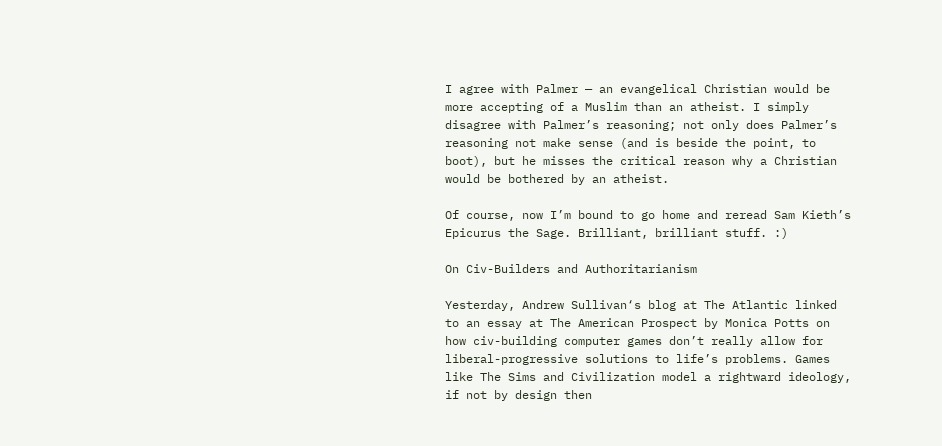I agree with Palmer — an evangelical Christian would be more accepting of a Muslim than an atheist. I simply disagree with Palmer’s reasoning; not only does Palmer’s reasoning not make sense (and is beside the point, to boot), but he misses the critical reason why a Christian would be bothered by an atheist.

Of course, now I’m bound to go home and reread Sam Kieth’s Epicurus the Sage. Brilliant, brilliant stuff. :)

On Civ-Builders and Authoritarianism

Yesterday, Andrew Sullivan‘s blog at The Atlantic linked to an essay at The American Prospect by Monica Potts on how civ-building computer games don’t really allow for liberal-progressive solutions to life’s problems. Games like The Sims and Civilization model a rightward ideology, if not by design then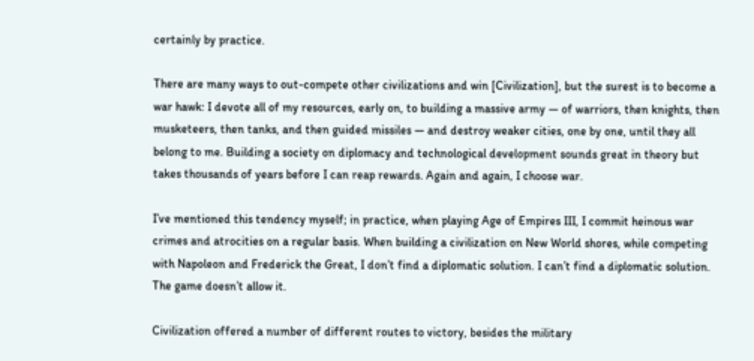certainly by practice.

There are many ways to out-compete other civilizations and win [Civilization], but the surest is to become a war hawk: I devote all of my resources, early on, to building a massive army — of warriors, then knights, then musketeers, then tanks, and then guided missiles — and destroy weaker cities, one by one, until they all belong to me. Building a society on diplomacy and technological development sounds great in theory but takes thousands of years before I can reap rewards. Again and again, I choose war.

I’ve mentioned this tendency myself; in practice, when playing Age of Empires III, I commit heinous war crimes and atrocities on a regular basis. When building a civilization on New World shores, while competing with Napoleon and Frederick the Great, I don’t find a diplomatic solution. I can’t find a diplomatic solution. The game doesn’t allow it.

Civilization offered a number of different routes to victory, besides the military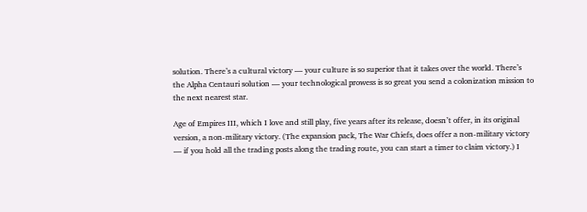solution. There’s a cultural victory — your culture is so superior that it takes over the world. There’s the Alpha Centauri solution — your technological prowess is so great you send a colonization mission to the next nearest star.

Age of Empires III, which I love and still play, five years after its release, doesn’t offer, in its original version, a non-military victory. (The expansion pack, The War Chiefs, does offer a non-military victory — if you hold all the trading posts along the trading route, you can start a timer to claim victory.) I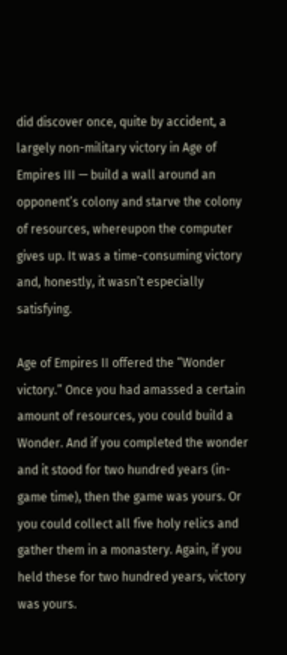did discover once, quite by accident, a largely non-military victory in Age of Empires III — build a wall around an opponent’s colony and starve the colony of resources, whereupon the computer gives up. It was a time-consuming victory and, honestly, it wasn’t especially satisfying.

Age of Empires II offered the “Wonder victory.” Once you had amassed a certain amount of resources, you could build a Wonder. And if you completed the wonder and it stood for two hundred years (in-game time), then the game was yours. Or you could collect all five holy relics and gather them in a monastery. Again, if you held these for two hundred years, victory was yours.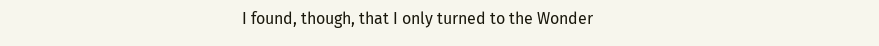I found, though, that I only turned to the Wonder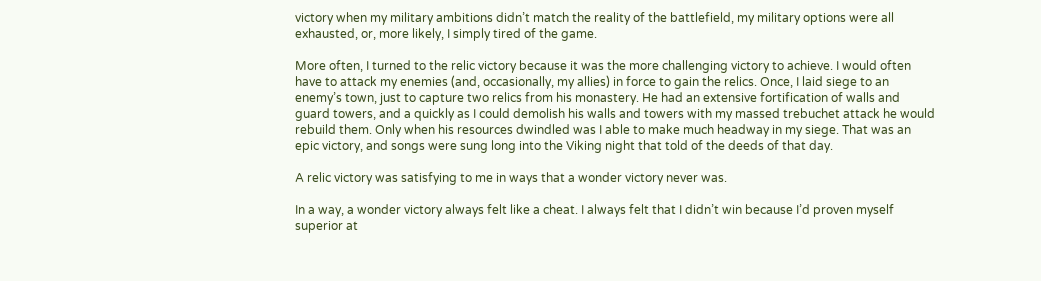victory when my military ambitions didn’t match the reality of the battlefield, my military options were all exhausted, or, more likely, I simply tired of the game.

More often, I turned to the relic victory because it was the more challenging victory to achieve. I would often have to attack my enemies (and, occasionally, my allies) in force to gain the relics. Once, I laid siege to an enemy’s town, just to capture two relics from his monastery. He had an extensive fortification of walls and guard towers, and a quickly as I could demolish his walls and towers with my massed trebuchet attack he would rebuild them. Only when his resources dwindled was I able to make much headway in my siege. That was an epic victory, and songs were sung long into the Viking night that told of the deeds of that day.

A relic victory was satisfying to me in ways that a wonder victory never was.

In a way, a wonder victory always felt like a cheat. I always felt that I didn’t win because I’d proven myself superior at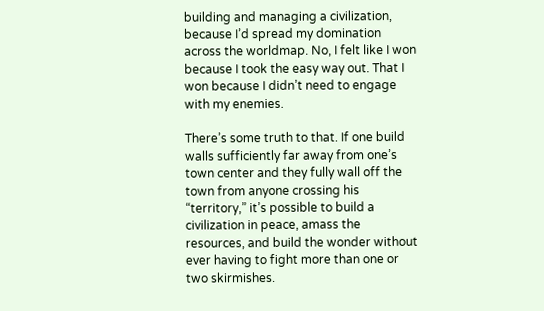building and managing a civilization, because I’d spread my domination across the worldmap. No, I felt like I won because I took the easy way out. That I won because I didn’t need to engage with my enemies.

There’s some truth to that. If one build walls sufficiently far away from one’s town center and they fully wall off the town from anyone crossing his “territory,” it’s possible to build a civilization in peace, amass the resources, and build the wonder without ever having to fight more than one or two skirmishes.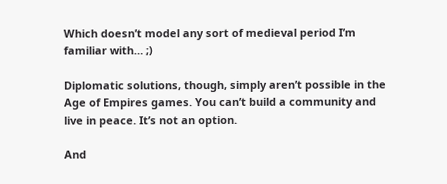Which doesn’t model any sort of medieval period I’m familiar with… ;)

Diplomatic solutions, though, simply aren’t possible in the Age of Empires games. You can’t build a community and live in peace. It’s not an option.

And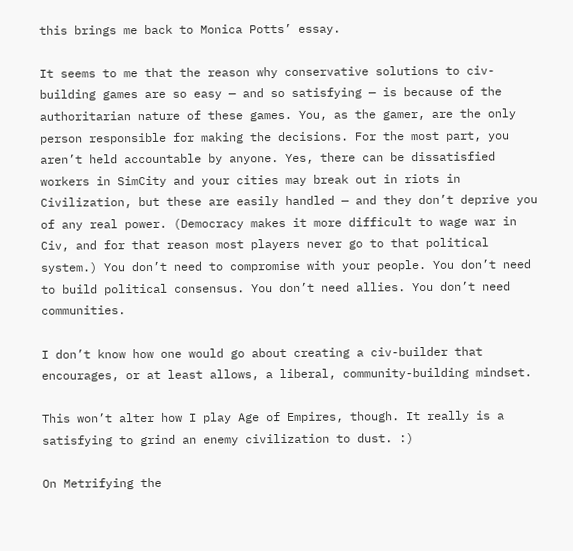this brings me back to Monica Potts’ essay.

It seems to me that the reason why conservative solutions to civ-building games are so easy — and so satisfying — is because of the authoritarian nature of these games. You, as the gamer, are the only person responsible for making the decisions. For the most part, you aren’t held accountable by anyone. Yes, there can be dissatisfied workers in SimCity and your cities may break out in riots in Civilization, but these are easily handled — and they don’t deprive you of any real power. (Democracy makes it more difficult to wage war in Civ, and for that reason most players never go to that political system.) You don’t need to compromise with your people. You don’t need to build political consensus. You don’t need allies. You don’t need communities.

I don’t know how one would go about creating a civ-builder that encourages, or at least allows, a liberal, community-building mindset.

This won’t alter how I play Age of Empires, though. It really is a satisfying to grind an enemy civilization to dust. :)

On Metrifying the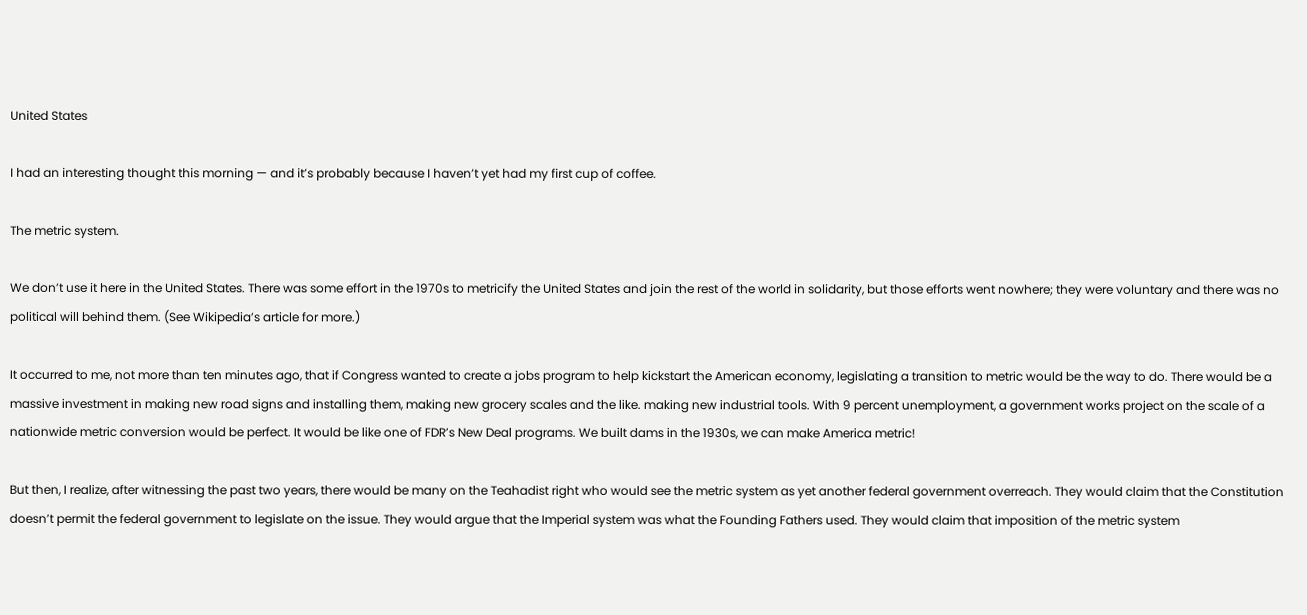United States

I had an interesting thought this morning — and it’s probably because I haven’t yet had my first cup of coffee.

The metric system.

We don’t use it here in the United States. There was some effort in the 1970s to metricify the United States and join the rest of the world in solidarity, but those efforts went nowhere; they were voluntary and there was no political will behind them. (See Wikipedia’s article for more.)

It occurred to me, not more than ten minutes ago, that if Congress wanted to create a jobs program to help kickstart the American economy, legislating a transition to metric would be the way to do. There would be a massive investment in making new road signs and installing them, making new grocery scales and the like. making new industrial tools. With 9 percent unemployment, a government works project on the scale of a nationwide metric conversion would be perfect. It would be like one of FDR’s New Deal programs. We built dams in the 1930s, we can make America metric!

But then, I realize, after witnessing the past two years, there would be many on the Teahadist right who would see the metric system as yet another federal government overreach. They would claim that the Constitution doesn’t permit the federal government to legislate on the issue. They would argue that the Imperial system was what the Founding Fathers used. They would claim that imposition of the metric system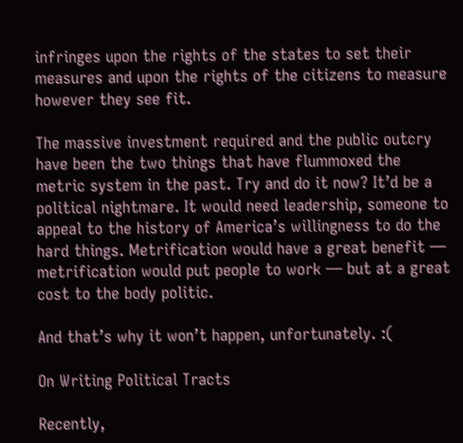infringes upon the rights of the states to set their measures and upon the rights of the citizens to measure however they see fit.

The massive investment required and the public outcry have been the two things that have flummoxed the metric system in the past. Try and do it now? It’d be a political nightmare. It would need leadership, someone to appeal to the history of America’s willingness to do the hard things. Metrification would have a great benefit — metrification would put people to work — but at a great cost to the body politic.

And that’s why it won’t happen, unfortunately. :(

On Writing Political Tracts

Recently,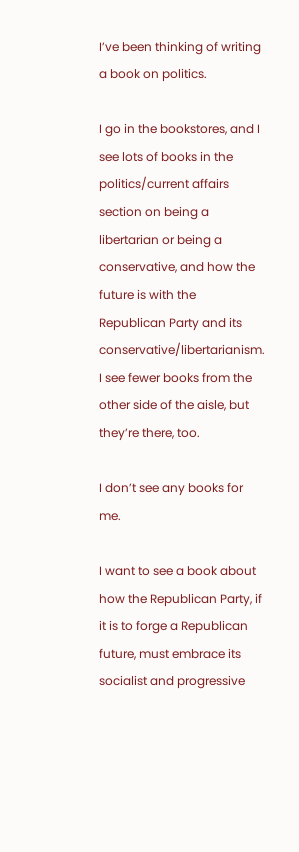I’ve been thinking of writing a book on politics.

I go in the bookstores, and I see lots of books in the politics/current affairs section on being a libertarian or being a conservative, and how the future is with the Republican Party and its conservative/libertarianism. I see fewer books from the other side of the aisle, but they’re there, too.

I don’t see any books for me.

I want to see a book about how the Republican Party, if it is to forge a Republican future, must embrace its socialist and progressive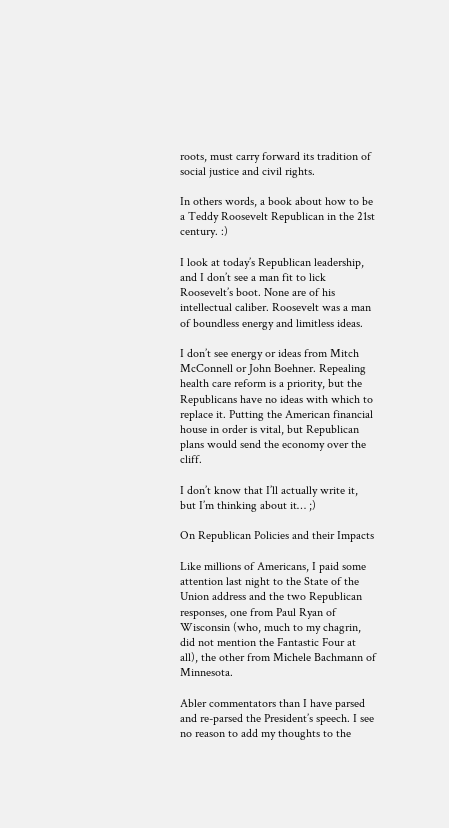roots, must carry forward its tradition of social justice and civil rights.

In others words, a book about how to be a Teddy Roosevelt Republican in the 21st century. :)

I look at today’s Republican leadership, and I don’t see a man fit to lick Roosevelt’s boot. None are of his intellectual caliber. Roosevelt was a man of boundless energy and limitless ideas.

I don’t see energy or ideas from Mitch McConnell or John Boehner. Repealing health care reform is a priority, but the Republicans have no ideas with which to replace it. Putting the American financial house in order is vital, but Republican plans would send the economy over the cliff.

I don’t know that I’ll actually write it, but I’m thinking about it… ;)

On Republican Policies and their Impacts

Like millions of Americans, I paid some attention last night to the State of the Union address and the two Republican responses, one from Paul Ryan of Wisconsin (who, much to my chagrin, did not mention the Fantastic Four at all), the other from Michele Bachmann of Minnesota.

Abler commentators than I have parsed and re-parsed the President’s speech. I see no reason to add my thoughts to the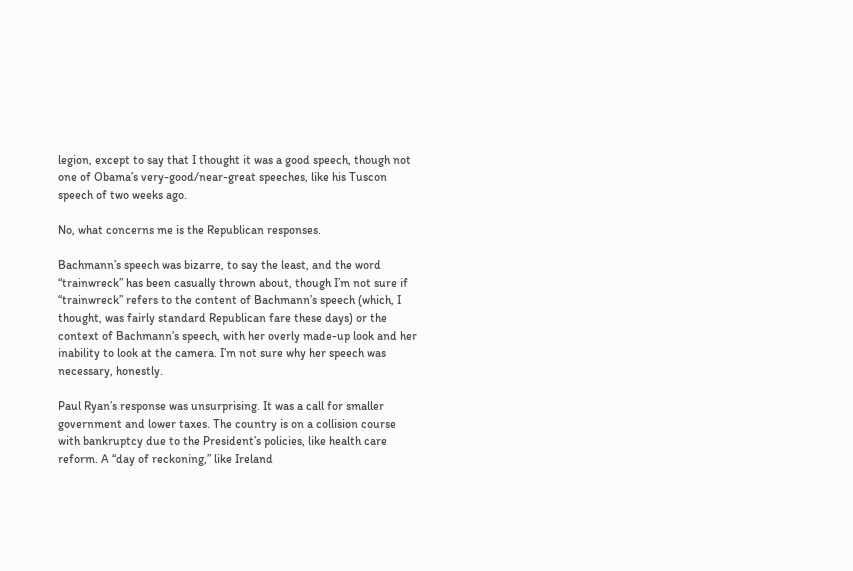legion, except to say that I thought it was a good speech, though not one of Obama’s very-good/near-great speeches, like his Tuscon speech of two weeks ago.

No, what concerns me is the Republican responses.

Bachmann’s speech was bizarre, to say the least, and the word “trainwreck” has been casually thrown about, though I’m not sure if “trainwreck” refers to the content of Bachmann’s speech (which, I thought, was fairly standard Republican fare these days) or the context of Bachmann’s speech, with her overly made-up look and her inability to look at the camera. I’m not sure why her speech was necessary, honestly.

Paul Ryan’s response was unsurprising. It was a call for smaller government and lower taxes. The country is on a collision course with bankruptcy due to the President’s policies, like health care reform. A “day of reckoning,” like Ireland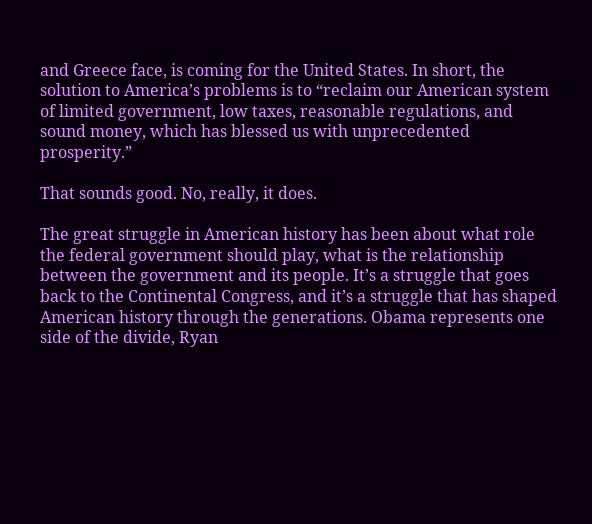and Greece face, is coming for the United States. In short, the solution to America’s problems is to “reclaim our American system of limited government, low taxes, reasonable regulations, and sound money, which has blessed us with unprecedented prosperity.”

That sounds good. No, really, it does.

The great struggle in American history has been about what role the federal government should play, what is the relationship between the government and its people. It’s a struggle that goes back to the Continental Congress, and it’s a struggle that has shaped American history through the generations. Obama represents one side of the divide, Ryan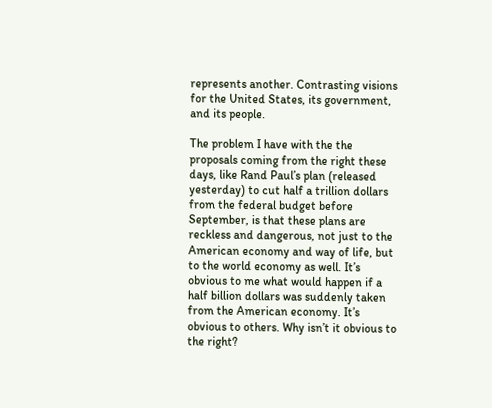represents another. Contrasting visions for the United States, its government, and its people.

The problem I have with the the proposals coming from the right these days, like Rand Paul’s plan (released yesterday) to cut half a trillion dollars from the federal budget before September, is that these plans are reckless and dangerous, not just to the American economy and way of life, but to the world economy as well. It’s obvious to me what would happen if a half billion dollars was suddenly taken from the American economy. It’s obvious to others. Why isn’t it obvious to the right?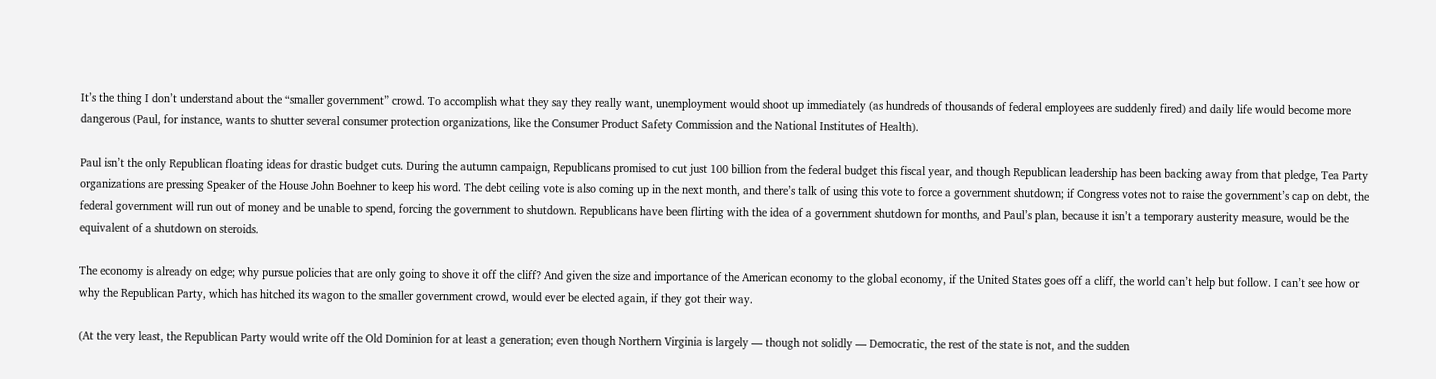It’s the thing I don’t understand about the “smaller government” crowd. To accomplish what they say they really want, unemployment would shoot up immediately (as hundreds of thousands of federal employees are suddenly fired) and daily life would become more dangerous (Paul, for instance, wants to shutter several consumer protection organizations, like the Consumer Product Safety Commission and the National Institutes of Health).

Paul isn’t the only Republican floating ideas for drastic budget cuts. During the autumn campaign, Republicans promised to cut just 100 billion from the federal budget this fiscal year, and though Republican leadership has been backing away from that pledge, Tea Party organizations are pressing Speaker of the House John Boehner to keep his word. The debt ceiling vote is also coming up in the next month, and there’s talk of using this vote to force a government shutdown; if Congress votes not to raise the government’s cap on debt, the federal government will run out of money and be unable to spend, forcing the government to shutdown. Republicans have been flirting with the idea of a government shutdown for months, and Paul’s plan, because it isn’t a temporary austerity measure, would be the equivalent of a shutdown on steroids.

The economy is already on edge; why pursue policies that are only going to shove it off the cliff? And given the size and importance of the American economy to the global economy, if the United States goes off a cliff, the world can’t help but follow. I can’t see how or why the Republican Party, which has hitched its wagon to the smaller government crowd, would ever be elected again, if they got their way.

(At the very least, the Republican Party would write off the Old Dominion for at least a generation; even though Northern Virginia is largely — though not solidly — Democratic, the rest of the state is not, and the sudden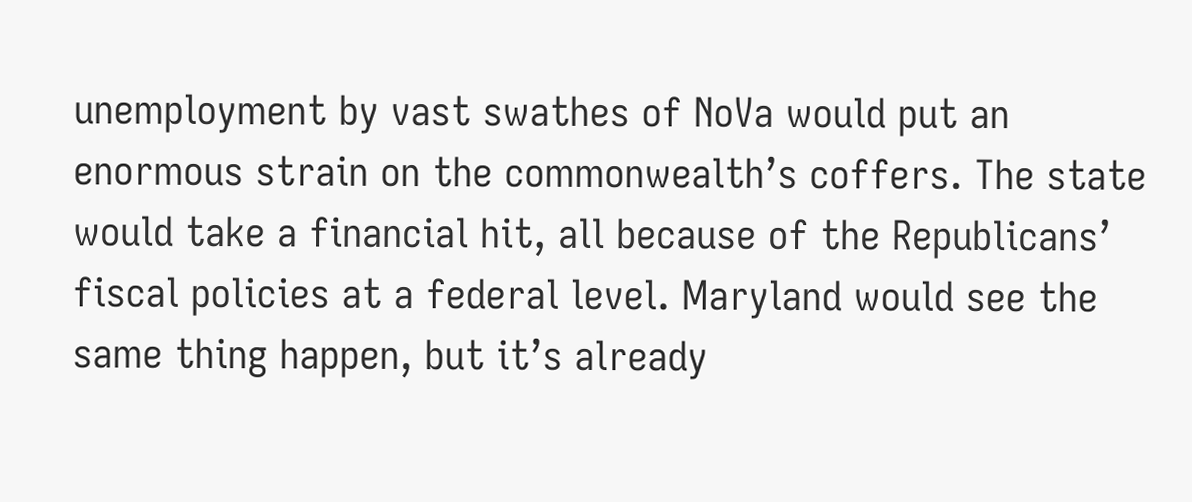unemployment by vast swathes of NoVa would put an enormous strain on the commonwealth’s coffers. The state would take a financial hit, all because of the Republicans’ fiscal policies at a federal level. Maryland would see the same thing happen, but it’s already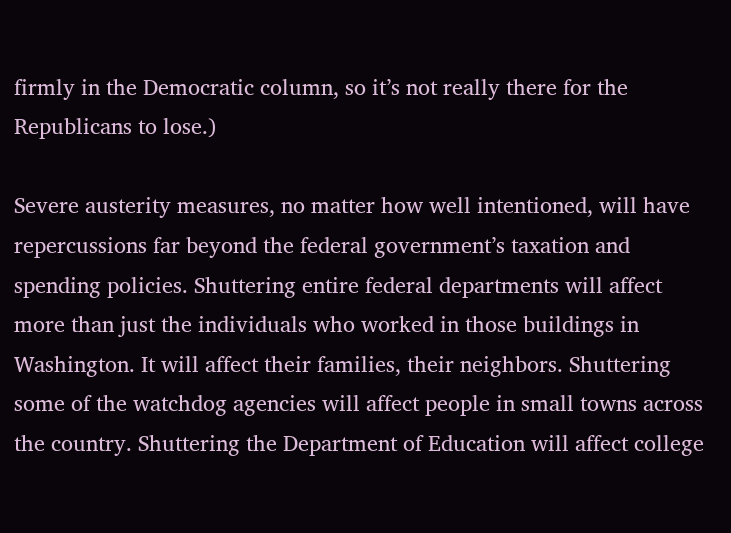firmly in the Democratic column, so it’s not really there for the Republicans to lose.)

Severe austerity measures, no matter how well intentioned, will have repercussions far beyond the federal government’s taxation and spending policies. Shuttering entire federal departments will affect more than just the individuals who worked in those buildings in Washington. It will affect their families, their neighbors. Shuttering some of the watchdog agencies will affect people in small towns across the country. Shuttering the Department of Education will affect college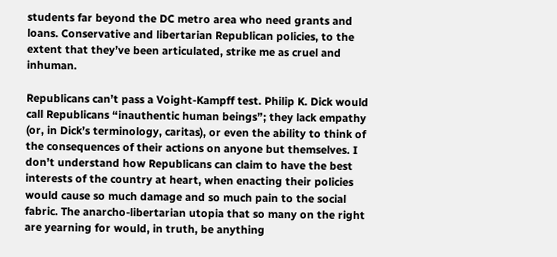students far beyond the DC metro area who need grants and loans. Conservative and libertarian Republican policies, to the extent that they’ve been articulated, strike me as cruel and inhuman.

Republicans can’t pass a Voight-Kampff test. Philip K. Dick would call Republicans “inauthentic human beings”; they lack empathy (or, in Dick’s terminology, caritas), or even the ability to think of the consequences of their actions on anyone but themselves. I don’t understand how Republicans can claim to have the best interests of the country at heart, when enacting their policies would cause so much damage and so much pain to the social fabric. The anarcho-libertarian utopia that so many on the right are yearning for would, in truth, be anything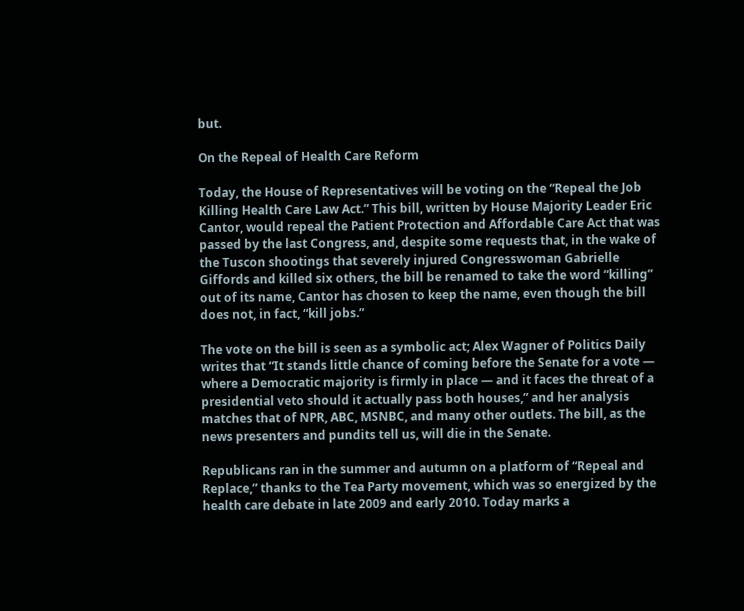but.

On the Repeal of Health Care Reform

Today, the House of Representatives will be voting on the “Repeal the Job Killing Health Care Law Act.” This bill, written by House Majority Leader Eric Cantor, would repeal the Patient Protection and Affordable Care Act that was passed by the last Congress, and, despite some requests that, in the wake of the Tuscon shootings that severely injured Congresswoman Gabrielle Giffords and killed six others, the bill be renamed to take the word “killing” out of its name, Cantor has chosen to keep the name, even though the bill does not, in fact, “kill jobs.”

The vote on the bill is seen as a symbolic act; Alex Wagner of Politics Daily writes that “It stands little chance of coming before the Senate for a vote — where a Democratic majority is firmly in place — and it faces the threat of a presidential veto should it actually pass both houses,” and her analysis matches that of NPR, ABC, MSNBC, and many other outlets. The bill, as the news presenters and pundits tell us, will die in the Senate.

Republicans ran in the summer and autumn on a platform of “Repeal and Replace,” thanks to the Tea Party movement, which was so energized by the health care debate in late 2009 and early 2010. Today marks a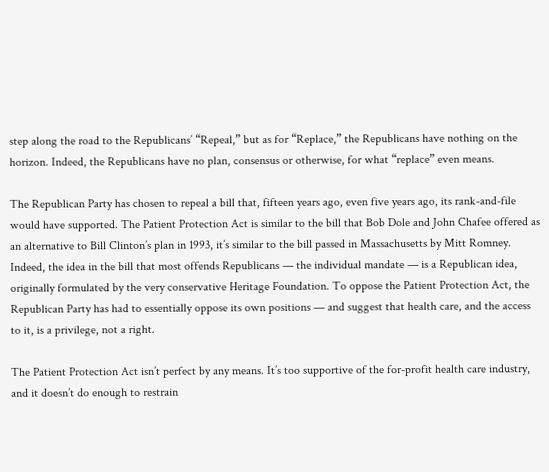step along the road to the Republicans’ “Repeal,” but as for “Replace,” the Republicans have nothing on the horizon. Indeed, the Republicans have no plan, consensus or otherwise, for what “replace” even means.

The Republican Party has chosen to repeal a bill that, fifteen years ago, even five years ago, its rank-and-file would have supported. The Patient Protection Act is similar to the bill that Bob Dole and John Chafee offered as an alternative to Bill Clinton’s plan in 1993, it’s similar to the bill passed in Massachusetts by Mitt Romney. Indeed, the idea in the bill that most offends Republicans — the individual mandate — is a Republican idea, originally formulated by the very conservative Heritage Foundation. To oppose the Patient Protection Act, the Republican Party has had to essentially oppose its own positions — and suggest that health care, and the access to it, is a privilege, not a right.

The Patient Protection Act isn’t perfect by any means. It’s too supportive of the for-profit health care industry, and it doesn’t do enough to restrain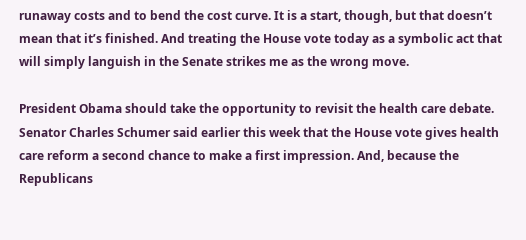runaway costs and to bend the cost curve. It is a start, though, but that doesn’t mean that it’s finished. And treating the House vote today as a symbolic act that will simply languish in the Senate strikes me as the wrong move.

President Obama should take the opportunity to revisit the health care debate. Senator Charles Schumer said earlier this week that the House vote gives health care reform a second chance to make a first impression. And, because the Republicans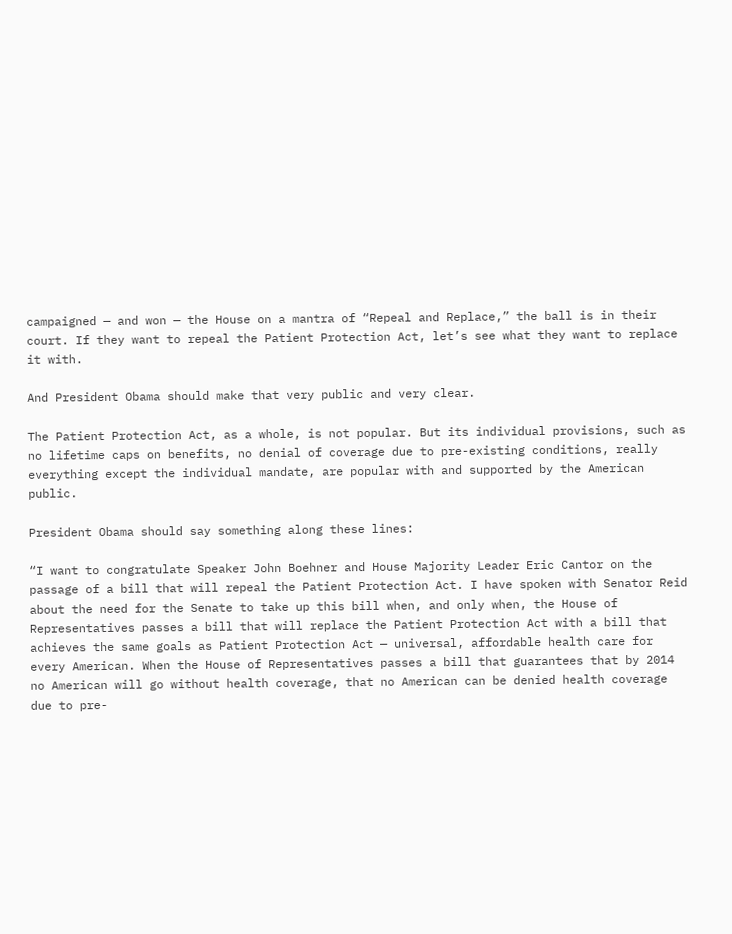campaigned — and won — the House on a mantra of “Repeal and Replace,” the ball is in their court. If they want to repeal the Patient Protection Act, let’s see what they want to replace it with.

And President Obama should make that very public and very clear.

The Patient Protection Act, as a whole, is not popular. But its individual provisions, such as no lifetime caps on benefits, no denial of coverage due to pre-existing conditions, really everything except the individual mandate, are popular with and supported by the American public.

President Obama should say something along these lines:

“I want to congratulate Speaker John Boehner and House Majority Leader Eric Cantor on the passage of a bill that will repeal the Patient Protection Act. I have spoken with Senator Reid about the need for the Senate to take up this bill when, and only when, the House of Representatives passes a bill that will replace the Patient Protection Act with a bill that achieves the same goals as Patient Protection Act — universal, affordable health care for every American. When the House of Representatives passes a bill that guarantees that by 2014 no American will go without health coverage, that no American can be denied health coverage due to pre-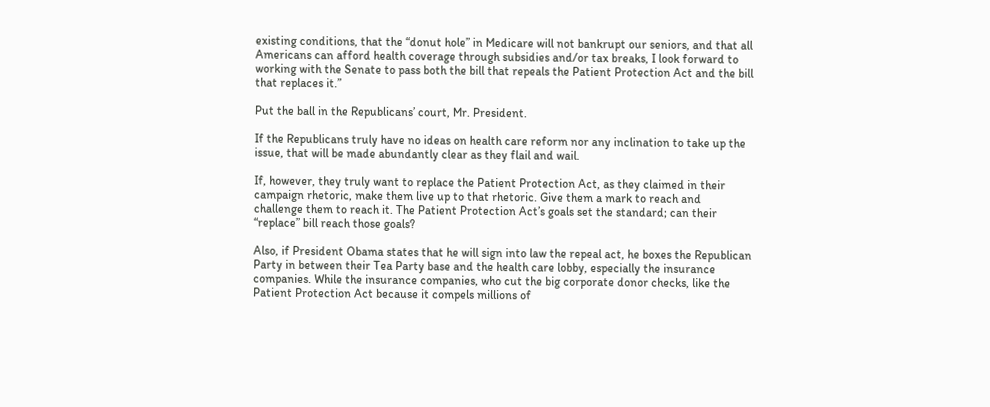existing conditions, that the “donut hole” in Medicare will not bankrupt our seniors, and that all Americans can afford health coverage through subsidies and/or tax breaks, I look forward to working with the Senate to pass both the bill that repeals the Patient Protection Act and the bill that replaces it.”

Put the ball in the Republicans’ court, Mr. President.

If the Republicans truly have no ideas on health care reform nor any inclination to take up the issue, that will be made abundantly clear as they flail and wail.

If, however, they truly want to replace the Patient Protection Act, as they claimed in their campaign rhetoric, make them live up to that rhetoric. Give them a mark to reach and challenge them to reach it. The Patient Protection Act’s goals set the standard; can their “replace” bill reach those goals?

Also, if President Obama states that he will sign into law the repeal act, he boxes the Republican Party in between their Tea Party base and the health care lobby, especially the insurance companies. While the insurance companies, who cut the big corporate donor checks, like the Patient Protection Act because it compels millions of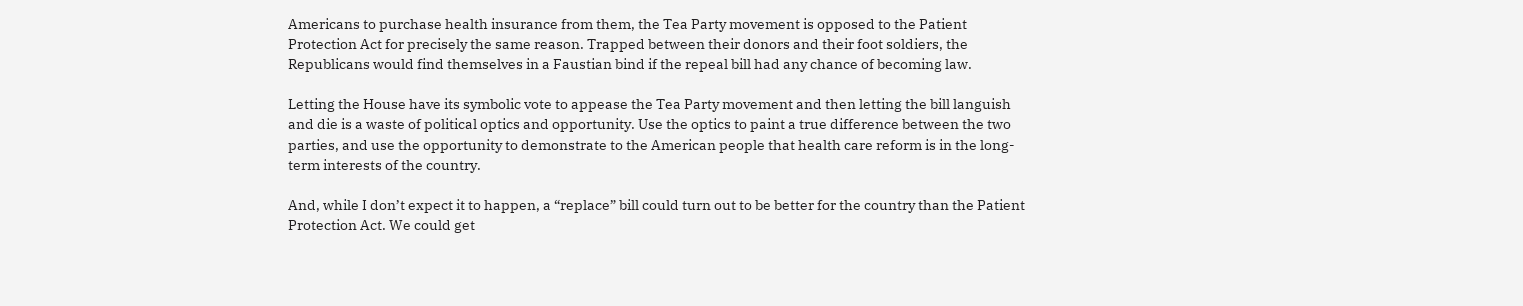Americans to purchase health insurance from them, the Tea Party movement is opposed to the Patient Protection Act for precisely the same reason. Trapped between their donors and their foot soldiers, the Republicans would find themselves in a Faustian bind if the repeal bill had any chance of becoming law.

Letting the House have its symbolic vote to appease the Tea Party movement and then letting the bill languish and die is a waste of political optics and opportunity. Use the optics to paint a true difference between the two parties, and use the opportunity to demonstrate to the American people that health care reform is in the long-term interests of the country.

And, while I don’t expect it to happen, a “replace” bill could turn out to be better for the country than the Patient Protection Act. We could get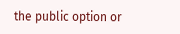the public option or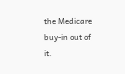the Medicare buy-in out of it.